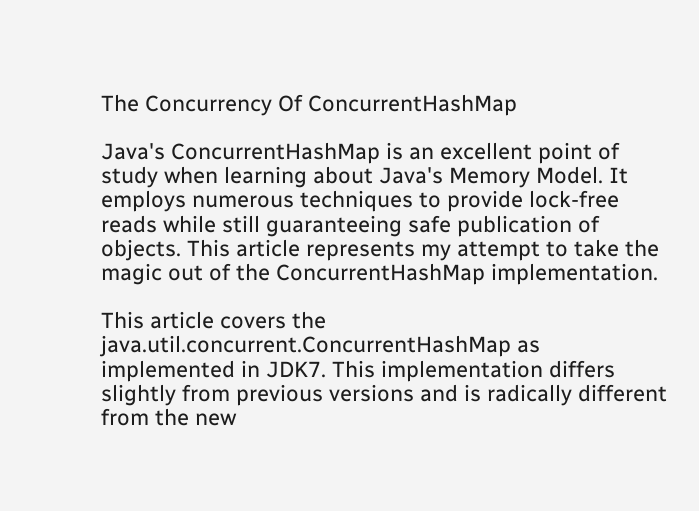The Concurrency Of ConcurrentHashMap

Java's ConcurrentHashMap is an excellent point of study when learning about Java's Memory Model. It employs numerous techniques to provide lock-free reads while still guaranteeing safe publication of objects. This article represents my attempt to take the magic out of the ConcurrentHashMap implementation.

This article covers the java.util.concurrent.ConcurrentHashMap as implemented in JDK7. This implementation differs slightly from previous versions and is radically different from the new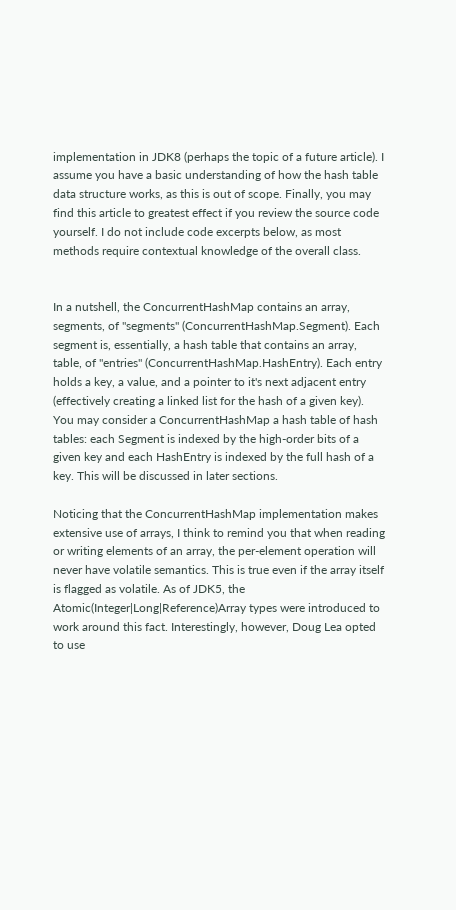implementation in JDK8 (perhaps the topic of a future article). I assume you have a basic understanding of how the hash table data structure works, as this is out of scope. Finally, you may find this article to greatest effect if you review the source code yourself. I do not include code excerpts below, as most methods require contextual knowledge of the overall class.


In a nutshell, the ConcurrentHashMap contains an array, segments, of "segments" (ConcurrentHashMap.Segment). Each segment is, essentially, a hash table that contains an array, table, of "entries" (ConcurrentHashMap.HashEntry). Each entry holds a key, a value, and a pointer to it's next adjacent entry (effectively creating a linked list for the hash of a given key). You may consider a ConcurrentHashMap a hash table of hash tables: each Segment is indexed by the high-order bits of a given key and each HashEntry is indexed by the full hash of a key. This will be discussed in later sections.

Noticing that the ConcurrentHashMap implementation makes extensive use of arrays, I think to remind you that when reading or writing elements of an array, the per-element operation will never have volatile semantics. This is true even if the array itself is flagged as volatile. As of JDK5, the Atomic(Integer|Long|Reference)Array types were introduced to work around this fact. Interestingly, however, Doug Lea opted to use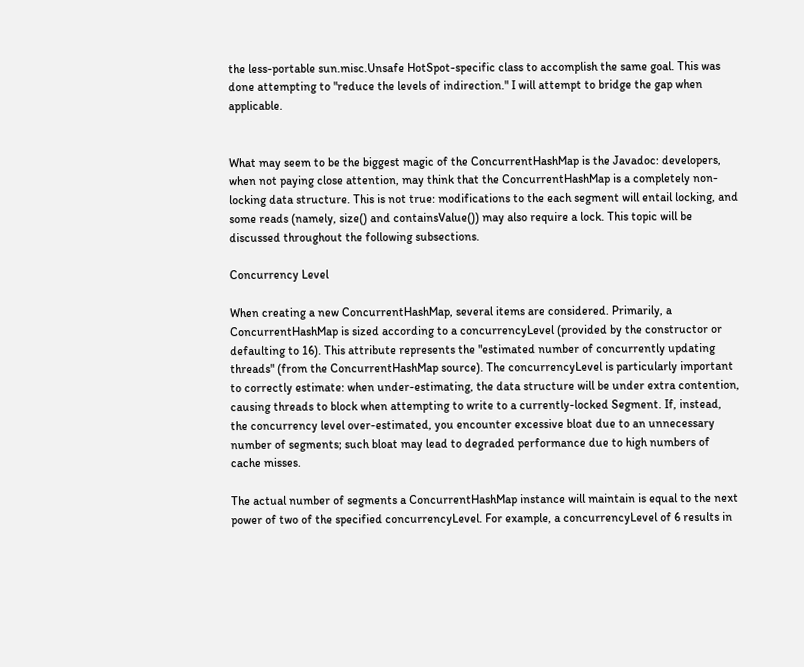the less-portable sun.misc.Unsafe HotSpot-specific class to accomplish the same goal. This was done attempting to "reduce the levels of indirection." I will attempt to bridge the gap when applicable.


What may seem to be the biggest magic of the ConcurrentHashMap is the Javadoc: developers, when not paying close attention, may think that the ConcurrentHashMap is a completely non-locking data structure. This is not true: modifications to the each segment will entail locking, and some reads (namely, size() and containsValue()) may also require a lock. This topic will be discussed throughout the following subsections.

Concurrency Level

When creating a new ConcurrentHashMap, several items are considered. Primarily, a ConcurrentHashMap is sized according to a concurrencyLevel (provided by the constructor or defaulting to 16). This attribute represents the "estimated number of concurrently updating threads" (from the ConcurrentHashMap source). The concurrencyLevel is particularly important to correctly estimate: when under-estimating, the data structure will be under extra contention, causing threads to block when attempting to write to a currently-locked Segment. If, instead, the concurrency level over-estimated, you encounter excessive bloat due to an unnecessary number of segments; such bloat may lead to degraded performance due to high numbers of cache misses.

The actual number of segments a ConcurrentHashMap instance will maintain is equal to the next power of two of the specified concurrencyLevel. For example, a concurrencyLevel of 6 results in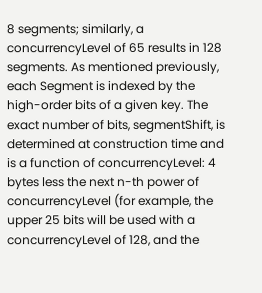8 segments; similarly, a concurrencyLevel of 65 results in 128 segments. As mentioned previously, each Segment is indexed by the high-order bits of a given key. The exact number of bits, segmentShift, is determined at construction time and is a function of concurrencyLevel: 4 bytes less the next n-th power of concurrencyLevel (for example, the upper 25 bits will be used with a concurrencyLevel of 128, and the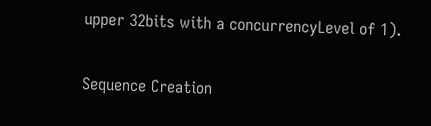upper 32bits with a concurrencyLevel of 1).

Sequence Creation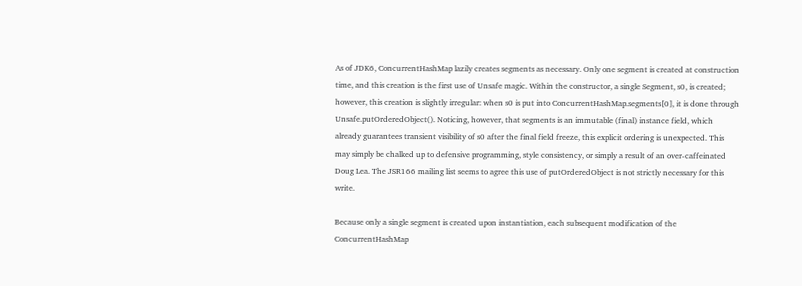As of JDK6, ConcurrentHashMap lazily creates segments as necessary. Only one segment is created at construction time, and this creation is the first use of Unsafe magic. Within the constructor, a single Segment, s0, is created; however, this creation is slightly irregular: when s0 is put into ConcurrentHashMap.segments[0], it is done through Unsafe.putOrderedObject(). Noticing, however, that segments is an immutable (final) instance field, which already guarantees transient visibility of s0 after the final field freeze, this explicit ordering is unexpected. This may simply be chalked up to defensive programming, style consistency, or simply a result of an over-caffeinated Doug Lea. The JSR166 mailing list seems to agree this use of putOrderedObject is not strictly necessary for this write.

Because only a single segment is created upon instantiation, each subsequent modification of the ConcurrentHashMap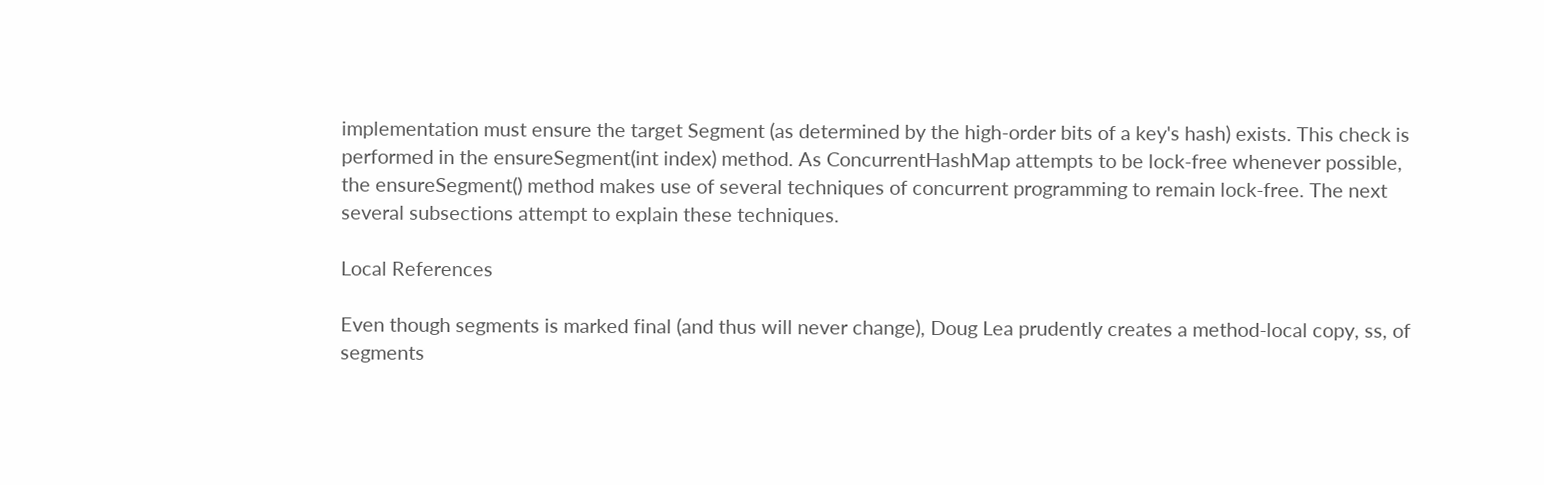implementation must ensure the target Segment (as determined by the high-order bits of a key's hash) exists. This check is performed in the ensureSegment(int index) method. As ConcurrentHashMap attempts to be lock-free whenever possible, the ensureSegment() method makes use of several techniques of concurrent programming to remain lock-free. The next several subsections attempt to explain these techniques.

Local References

Even though segments is marked final (and thus will never change), Doug Lea prudently creates a method-local copy, ss, of segments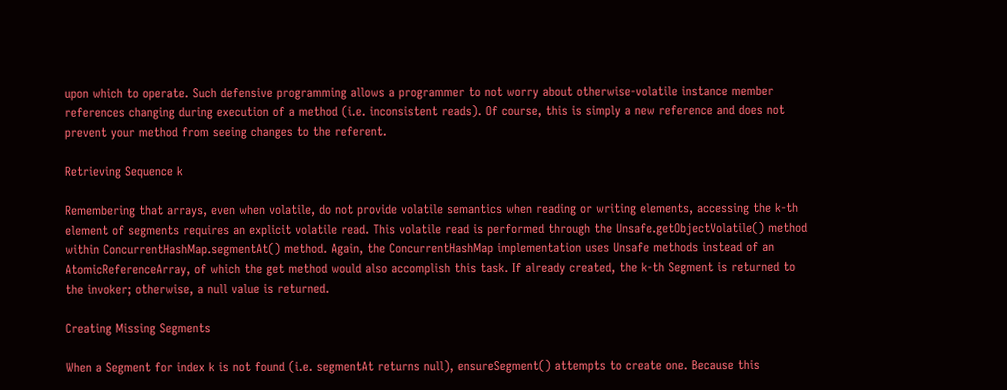upon which to operate. Such defensive programming allows a programmer to not worry about otherwise-volatile instance member references changing during execution of a method (i.e. inconsistent reads). Of course, this is simply a new reference and does not prevent your method from seeing changes to the referent.

Retrieving Sequence k

Remembering that arrays, even when volatile, do not provide volatile semantics when reading or writing elements, accessing the k-th element of segments requires an explicit volatile read. This volatile read is performed through the Unsafe.getObjectVolatile() method within ConcurrentHashMap.segmentAt() method. Again, the ConcurrentHashMap implementation uses Unsafe methods instead of an AtomicReferenceArray, of which the get method would also accomplish this task. If already created, the k-th Segment is returned to the invoker; otherwise, a null value is returned.

Creating Missing Segments

When a Segment for index k is not found (i.e. segmentAt returns null), ensureSegment() attempts to create one. Because this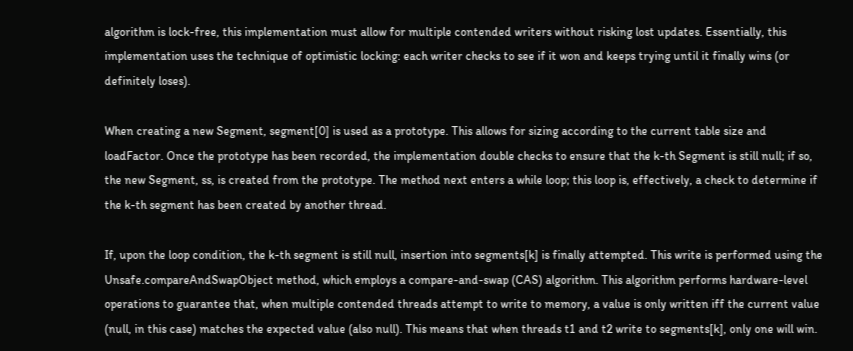algorithm is lock-free, this implementation must allow for multiple contended writers without risking lost updates. Essentially, this implementation uses the technique of optimistic locking: each writer checks to see if it won and keeps trying until it finally wins (or definitely loses).

When creating a new Segment, segment[0] is used as a prototype. This allows for sizing according to the current table size and loadFactor. Once the prototype has been recorded, the implementation double checks to ensure that the k-th Segment is still null; if so, the new Segment, ss, is created from the prototype. The method next enters a while loop; this loop is, effectively, a check to determine if the k-th segment has been created by another thread.

If, upon the loop condition, the k-th segment is still null, insertion into segments[k] is finally attempted. This write is performed using the Unsafe.compareAndSwapObject method, which employs a compare-and-swap (CAS) algorithm. This algorithm performs hardware-level operations to guarantee that, when multiple contended threads attempt to write to memory, a value is only written iff the current value (null, in this case) matches the expected value (also null). This means that when threads t1 and t2 write to segments[k], only one will win.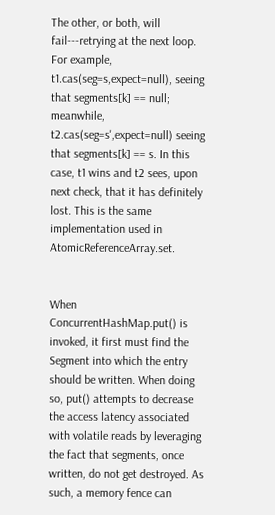The other, or both, will fail---retrying at the next loop. For example, t1.cas(seg=s,expect=null), seeing that segments[k] == null; meanwhile, t2.cas(seg=s',expect=null) seeing that segments[k] == s. In this case, t1 wins and t2 sees, upon next check, that it has definitely lost. This is the same implementation used in AtomicReferenceArray.set.


When ConcurrentHashMap.put() is invoked, it first must find the Segment into which the entry should be written. When doing so, put() attempts to decrease the access latency associated with volatile reads by leveraging the fact that segments, once written, do not get destroyed. As such, a memory fence can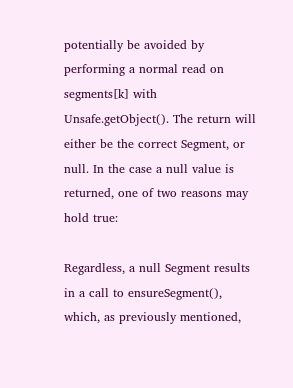potentially be avoided by performing a normal read on segments[k] with Unsafe.getObject(). The return will either be the correct Segment, or null. In the case a null value is returned, one of two reasons may hold true:

Regardless, a null Segment results in a call to ensureSegment(), which, as previously mentioned,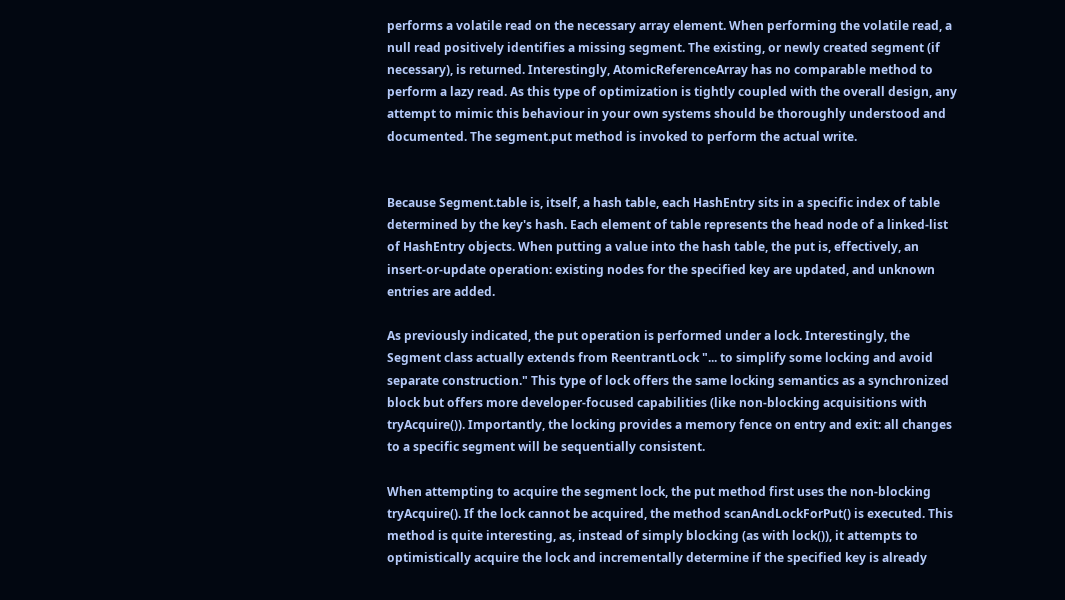performs a volatile read on the necessary array element. When performing the volatile read, a null read positively identifies a missing segment. The existing, or newly created segment (if necessary), is returned. Interestingly, AtomicReferenceArray has no comparable method to perform a lazy read. As this type of optimization is tightly coupled with the overall design, any attempt to mimic this behaviour in your own systems should be thoroughly understood and documented. The segment.put method is invoked to perform the actual write.


Because Segment.table is, itself, a hash table, each HashEntry sits in a specific index of table determined by the key's hash. Each element of table represents the head node of a linked-list of HashEntry objects. When putting a value into the hash table, the put is, effectively, an insert-or-update operation: existing nodes for the specified key are updated, and unknown entries are added.

As previously indicated, the put operation is performed under a lock. Interestingly, the Segment class actually extends from ReentrantLock "... to simplify some locking and avoid separate construction." This type of lock offers the same locking semantics as a synchronized block but offers more developer-focused capabilities (like non-blocking acquisitions with tryAcquire()). Importantly, the locking provides a memory fence on entry and exit: all changes to a specific segment will be sequentially consistent.

When attempting to acquire the segment lock, the put method first uses the non-blocking tryAcquire(). If the lock cannot be acquired, the method scanAndLockForPut() is executed. This method is quite interesting, as, instead of simply blocking (as with lock()), it attempts to optimistically acquire the lock and incrementally determine if the specified key is already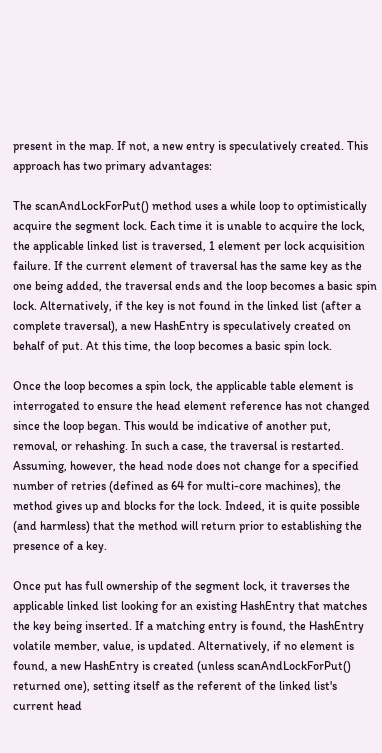present in the map. If not, a new entry is speculatively created. This approach has two primary advantages:

The scanAndLockForPut() method uses a while loop to optimistically acquire the segment lock. Each time it is unable to acquire the lock, the applicable linked list is traversed, 1 element per lock acquisition failure. If the current element of traversal has the same key as the one being added, the traversal ends and the loop becomes a basic spin lock. Alternatively, if the key is not found in the linked list (after a complete traversal), a new HashEntry is speculatively created on behalf of put. At this time, the loop becomes a basic spin lock.

Once the loop becomes a spin lock, the applicable table element is interrogated to ensure the head element reference has not changed since the loop began. This would be indicative of another put, removal, or rehashing. In such a case, the traversal is restarted. Assuming, however, the head node does not change for a specified number of retries (defined as 64 for multi-core machines), the method gives up and blocks for the lock. Indeed, it is quite possible (and harmless) that the method will return prior to establishing the presence of a key.

Once put has full ownership of the segment lock, it traverses the applicable linked list looking for an existing HashEntry that matches the key being inserted. If a matching entry is found, the HashEntry volatile member, value, is updated. Alternatively, if no element is found, a new HashEntry is created (unless scanAndLockForPut() returned one), setting itself as the referent of the linked list's current head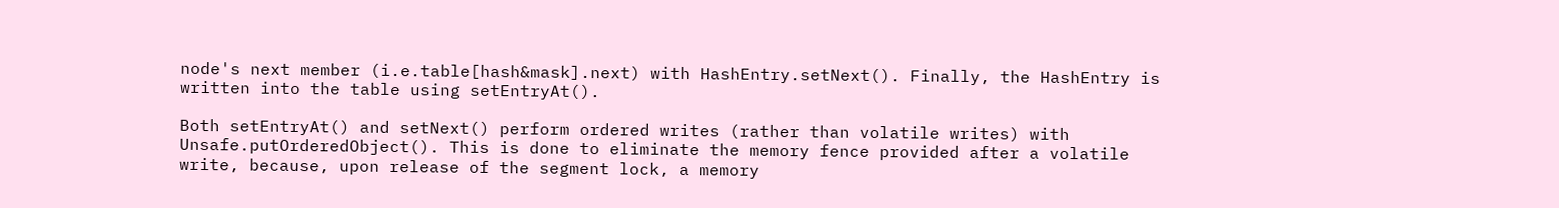node's next member (i.e.table[hash&mask].next) with HashEntry.setNext(). Finally, the HashEntry is written into the table using setEntryAt().

Both setEntryAt() and setNext() perform ordered writes (rather than volatile writes) with Unsafe.putOrderedObject(). This is done to eliminate the memory fence provided after a volatile write, because, upon release of the segment lock, a memory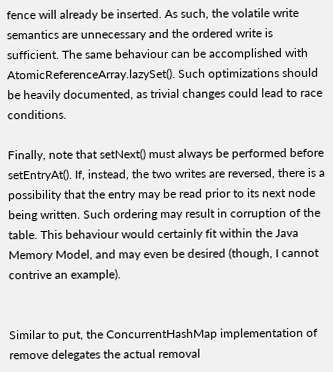fence will already be inserted. As such, the volatile write semantics are unnecessary and the ordered write is sufficient. The same behaviour can be accomplished with AtomicReferenceArray.lazySet(). Such optimizations should be heavily documented, as trivial changes could lead to race conditions.

Finally, note that setNext() must always be performed before setEntryAt(). If, instead, the two writes are reversed, there is a possibility that the entry may be read prior to its next node being written. Such ordering may result in corruption of the table. This behaviour would certainly fit within the Java Memory Model, and may even be desired (though, I cannot contrive an example).


Similar to put, the ConcurrentHashMap implementation of remove delegates the actual removal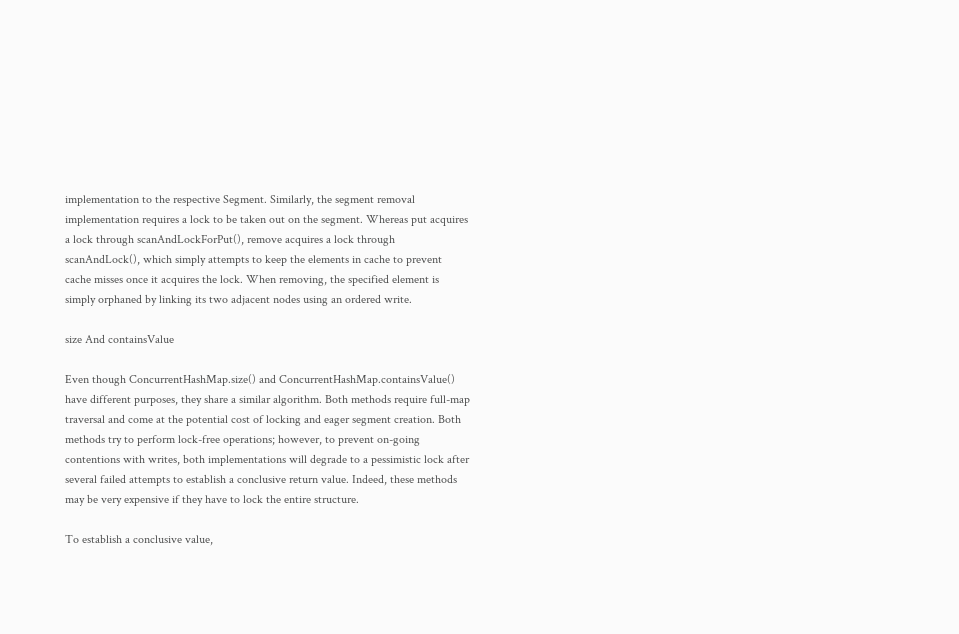implementation to the respective Segment. Similarly, the segment removal implementation requires a lock to be taken out on the segment. Whereas put acquires a lock through scanAndLockForPut(), remove acquires a lock through scanAndLock(), which simply attempts to keep the elements in cache to prevent cache misses once it acquires the lock. When removing, the specified element is simply orphaned by linking its two adjacent nodes using an ordered write.

size And containsValue

Even though ConcurrentHashMap.size() and ConcurrentHashMap.containsValue() have different purposes, they share a similar algorithm. Both methods require full-map traversal and come at the potential cost of locking and eager segment creation. Both methods try to perform lock-free operations; however, to prevent on-going contentions with writes, both implementations will degrade to a pessimistic lock after several failed attempts to establish a conclusive return value. Indeed, these methods may be very expensive if they have to lock the entire structure.

To establish a conclusive value,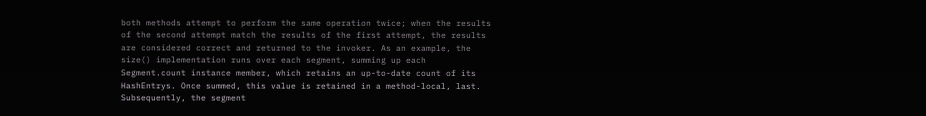both methods attempt to perform the same operation twice; when the results of the second attempt match the results of the first attempt, the results are considered correct and returned to the invoker. As an example, the size() implementation runs over each segment, summing up each Segment.count instance member, which retains an up-to-date count of its HashEntrys. Once summed, this value is retained in a method-local, last. Subsequently, the segment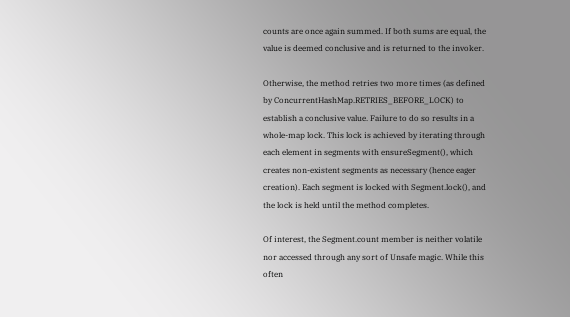counts are once again summed. If both sums are equal, the value is deemed conclusive and is returned to the invoker.

Otherwise, the method retries two more times (as defined by ConcurrentHashMap.RETRIES_BEFORE_LOCK) to establish a conclusive value. Failure to do so results in a whole-map lock. This lock is achieved by iterating through each element in segments with ensureSegment(), which creates non-existent segments as necessary (hence eager creation). Each segment is locked with Segment.lock(), and the lock is held until the method completes.

Of interest, the Segment.count member is neither volatile nor accessed through any sort of Unsafe magic. While this often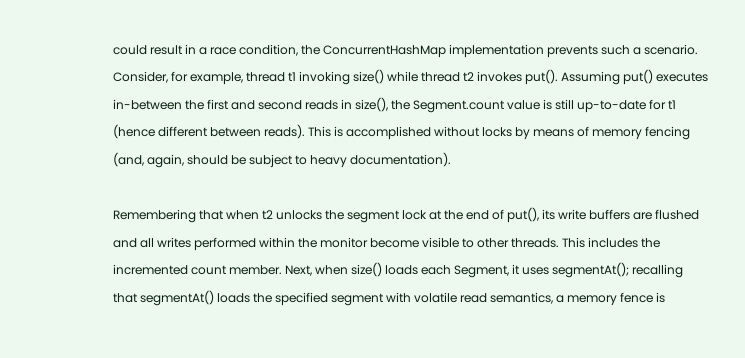could result in a race condition, the ConcurrentHashMap implementation prevents such a scenario. Consider, for example, thread t1 invoking size() while thread t2 invokes put(). Assuming put() executes in-between the first and second reads in size(), the Segment.count value is still up-to-date for t1 (hence different between reads). This is accomplished without locks by means of memory fencing (and, again, should be subject to heavy documentation).

Remembering that when t2 unlocks the segment lock at the end of put(), its write buffers are flushed and all writes performed within the monitor become visible to other threads. This includes the incremented count member. Next, when size() loads each Segment, it uses segmentAt(); recalling that segmentAt() loads the specified segment with volatile read semantics, a memory fence is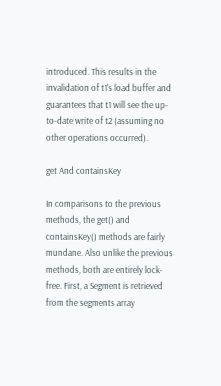introduced. This results in the invalidation of t1's load buffer and guarantees that t1 will see the up-to-date write of t2 (assuming no other operations occurred).

get And containsKey

In comparisons to the previous methods, the get() and containsKey() methods are fairly mundane. Also unlike the previous methods, both are entirely lock-free. First, a Segment is retrieved from the segments array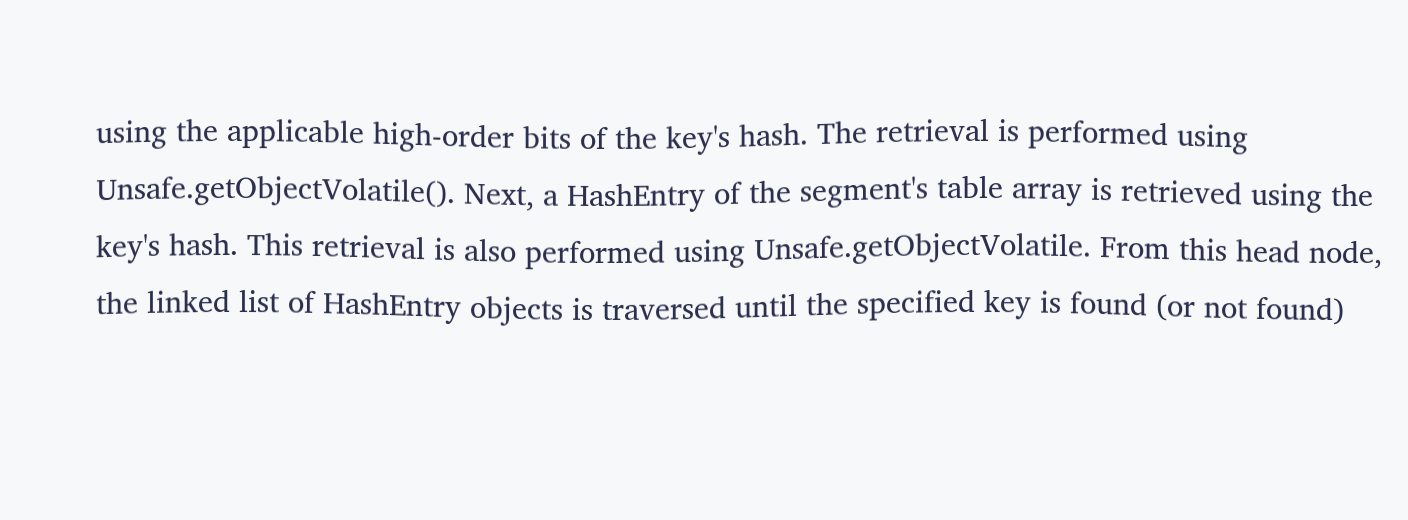using the applicable high-order bits of the key's hash. The retrieval is performed using Unsafe.getObjectVolatile(). Next, a HashEntry of the segment's table array is retrieved using the key's hash. This retrieval is also performed using Unsafe.getObjectVolatile. From this head node, the linked list of HashEntry objects is traversed until the specified key is found (or not found)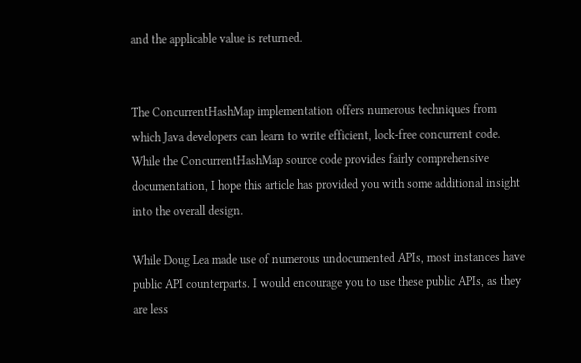and the applicable value is returned.


The ConcurrentHashMap implementation offers numerous techniques from which Java developers can learn to write efficient, lock-free concurrent code. While the ConcurrentHashMap source code provides fairly comprehensive documentation, I hope this article has provided you with some additional insight into the overall design.

While Doug Lea made use of numerous undocumented APIs, most instances have public API counterparts. I would encourage you to use these public APIs, as they are less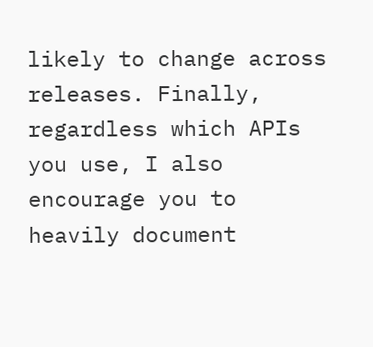likely to change across releases. Finally, regardless which APIs you use, I also encourage you to heavily document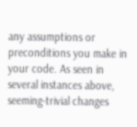any assumptions or preconditions you make in your code. As seen in several instances above, seeming-trivial changes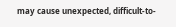may cause unexpected, difficult-to-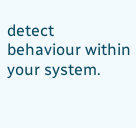detect behaviour within your system.